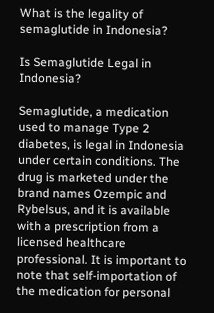What is the legality of semaglutide in Indonesia?

Is Semaglutide Legal in Indonesia?

Semaglutide, a medication used to manage Type 2 diabetes, is legal in Indonesia under certain conditions. The drug is marketed under the brand names Ozempic and Rybelsus, and it is available with a prescription from a licensed healthcare professional. It is important to note that self-importation of the medication for personal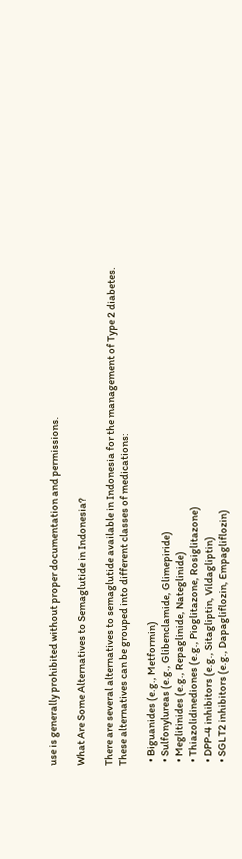use is generally prohibited without proper documentation and permissions.

What Are Some Alternatives to Semaglutide in Indonesia?

There are several alternatives to semaglutide available in Indonesia for the management of Type 2 diabetes. These alternatives can be grouped into different classes of medications:

  • Biguanides (e.g., Metformin)
  • Sulfonylureas (e.g., Glibenclamide, Glimepiride)
  • Meglitinides (e.g., Repaglinide, Nateglinide)
  • Thiazolidinediones (e.g., Pioglitazone, Rosiglitazone)
  • DPP-4 inhibitors (e.g., Sitagliptin, Vildagliptin)
  • SGLT2 inhibitors (e.g., Dapagliflozin, Empagliflozin)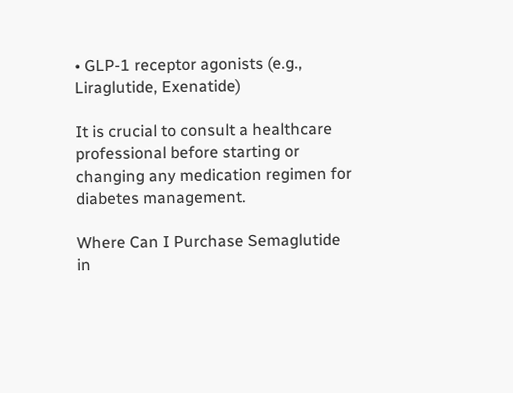• GLP-1 receptor agonists (e.g., Liraglutide, Exenatide)

It is crucial to consult a healthcare professional before starting or changing any medication regimen for diabetes management.

Where Can I Purchase Semaglutide in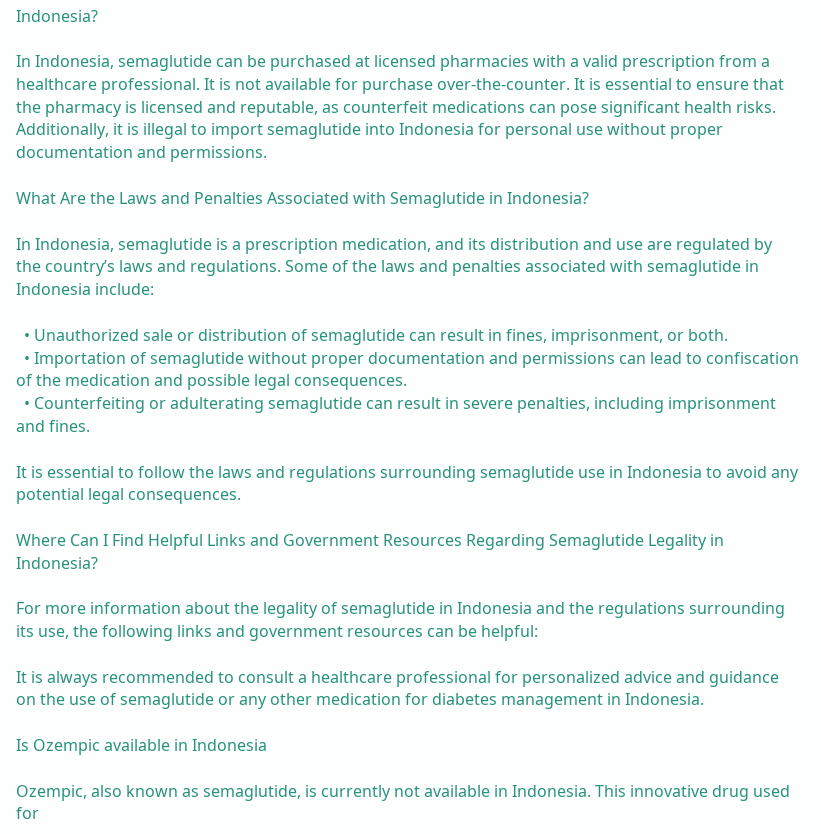Indonesia?

In Indonesia, semaglutide can be purchased at licensed pharmacies with a valid prescription from a healthcare professional. It is not available for purchase over-the-counter. It is essential to ensure that the pharmacy is licensed and reputable, as counterfeit medications can pose significant health risks. Additionally, it is illegal to import semaglutide into Indonesia for personal use without proper documentation and permissions.

What Are the Laws and Penalties Associated with Semaglutide in Indonesia?

In Indonesia, semaglutide is a prescription medication, and its distribution and use are regulated by the country’s laws and regulations. Some of the laws and penalties associated with semaglutide in Indonesia include:

  • Unauthorized sale or distribution of semaglutide can result in fines, imprisonment, or both.
  • Importation of semaglutide without proper documentation and permissions can lead to confiscation of the medication and possible legal consequences.
  • Counterfeiting or adulterating semaglutide can result in severe penalties, including imprisonment and fines.

It is essential to follow the laws and regulations surrounding semaglutide use in Indonesia to avoid any potential legal consequences.

Where Can I Find Helpful Links and Government Resources Regarding Semaglutide Legality in Indonesia?

For more information about the legality of semaglutide in Indonesia and the regulations surrounding its use, the following links and government resources can be helpful:

It is always recommended to consult a healthcare professional for personalized advice and guidance on the use of semaglutide or any other medication for diabetes management in Indonesia.

Is Ozempic available in Indonesia

Ozempic, also known as semaglutide, is currently not available in Indonesia. This innovative drug used for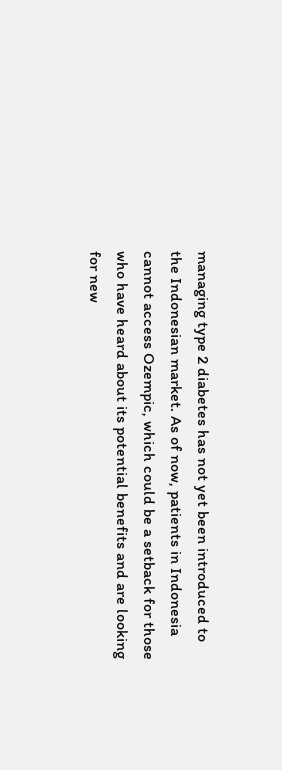managing type 2 diabetes has not yet been introduced to the Indonesian market. As of now, patients in Indonesia cannot access Ozempic, which could be a setback for those who have heard about its potential benefits and are looking for new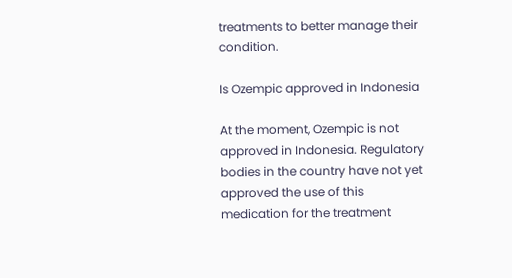treatments to better manage their condition.

Is Ozempic approved in Indonesia

At the moment, Ozempic is not approved in Indonesia. Regulatory bodies in the country have not yet approved the use of this medication for the treatment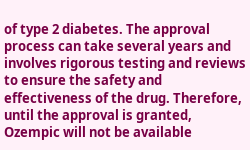of type 2 diabetes. The approval process can take several years and involves rigorous testing and reviews to ensure the safety and effectiveness of the drug. Therefore, until the approval is granted, Ozempic will not be available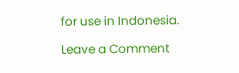for use in Indonesia.

Leave a Comment